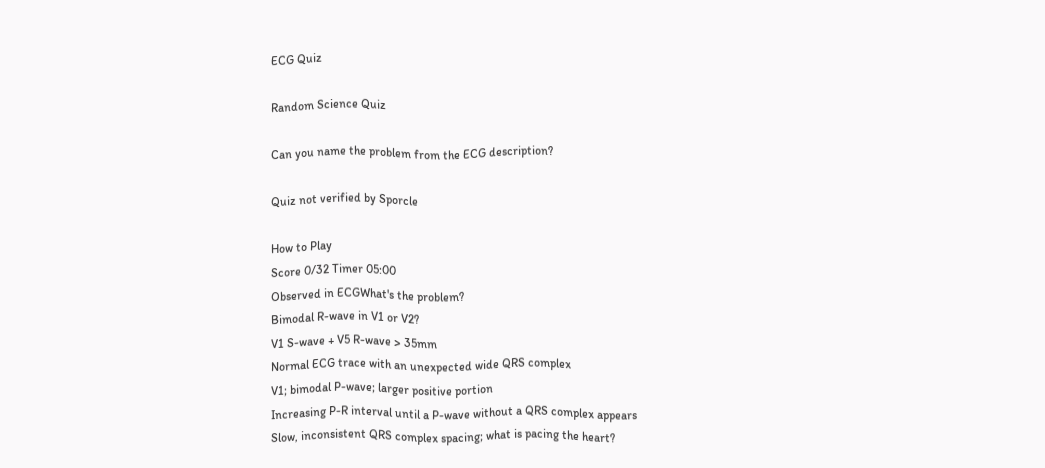ECG Quiz

Random Science Quiz

Can you name the problem from the ECG description?

Quiz not verified by Sporcle

How to Play
Score 0/32 Timer 05:00
Observed in ECGWhat's the problem?
Bimodal R-wave in V1 or V2?
V1 S-wave + V5 R-wave > 35mm
Normal ECG trace with an unexpected wide QRS complex
V1; bimodal P-wave; larger positive portion
Increasing P-R interval until a P-wave without a QRS complex appears
Slow, inconsistent QRS complex spacing; what is pacing the heart?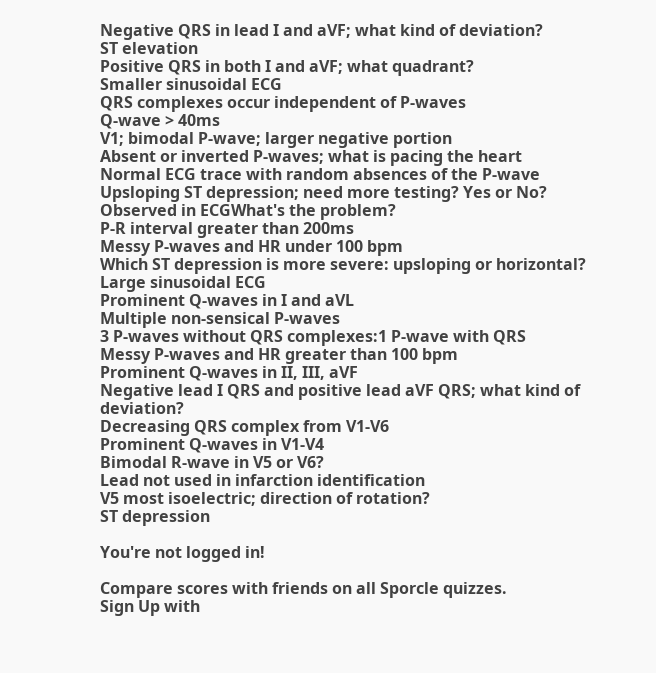Negative QRS in lead I and aVF; what kind of deviation?
ST elevation
Positive QRS in both I and aVF; what quadrant?
Smaller sinusoidal ECG
QRS complexes occur independent of P-waves
Q-wave > 40ms
V1; bimodal P-wave; larger negative portion
Absent or inverted P-waves; what is pacing the heart
Normal ECG trace with random absences of the P-wave
Upsloping ST depression; need more testing? Yes or No?
Observed in ECGWhat's the problem?
P-R interval greater than 200ms
Messy P-waves and HR under 100 bpm
Which ST depression is more severe: upsloping or horizontal?
Large sinusoidal ECG
Prominent Q-waves in I and aVL
Multiple non-sensical P-waves
3 P-waves without QRS complexes:1 P-wave with QRS
Messy P-waves and HR greater than 100 bpm
Prominent Q-waves in II, III, aVF
Negative lead I QRS and positive lead aVF QRS; what kind of deviation?
Decreasing QRS complex from V1-V6
Prominent Q-waves in V1-V4
Bimodal R-wave in V5 or V6?
Lead not used in infarction identification
V5 most isoelectric; direction of rotation?
ST depression

You're not logged in!

Compare scores with friends on all Sporcle quizzes.
Sign Up with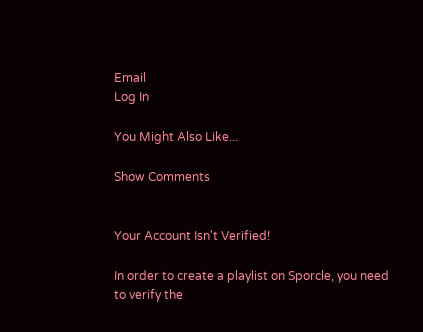Email
Log In

You Might Also Like...

Show Comments


Your Account Isn't Verified!

In order to create a playlist on Sporcle, you need to verify the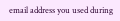email address you used during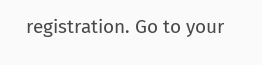registration. Go to your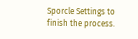Sporcle Settings to finish the process.